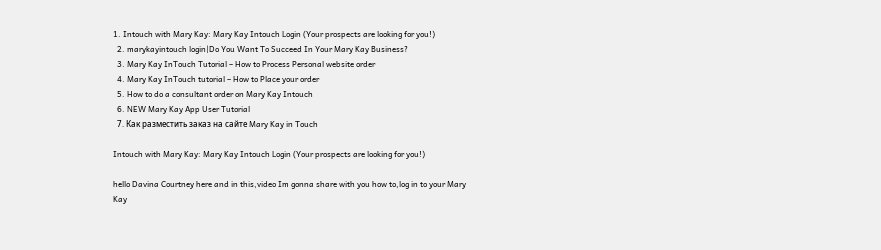1. Intouch with Mary Kay: Mary Kay Intouch Login (Your prospects are looking for you!)
  2. marykayintouch login|Do You Want To Succeed In Your Mary Kay Business?
  3. Mary Kay InTouch Tutorial – How to Process Personal website order
  4. Mary Kay InTouch tutorial – How to Place your order
  5. How to do a consultant order on Mary Kay Intouch
  6. NEW Mary Kay App User Tutorial
  7. Как разместить заказ на сайте Mary Kay in Touch

Intouch with Mary Kay: Mary Kay Intouch Login (Your prospects are looking for you!)

hello Davina Courtney here and in this,video Im gonna share with you how to,log in to your Mary Kay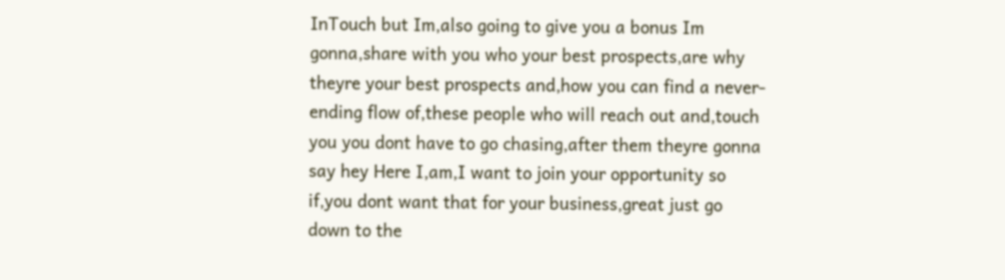InTouch but Im,also going to give you a bonus Im gonna,share with you who your best prospects,are why theyre your best prospects and,how you can find a never-ending flow of,these people who will reach out and,touch you you dont have to go chasing,after them theyre gonna say hey Here I,am,I want to join your opportunity so if,you dont want that for your business,great just go down to the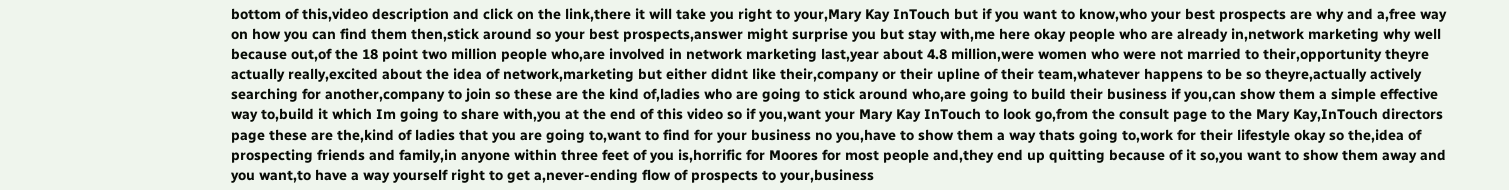bottom of this,video description and click on the link,there it will take you right to your,Mary Kay InTouch but if you want to know,who your best prospects are why and a,free way on how you can find them then,stick around so your best prospects,answer might surprise you but stay with,me here okay people who are already in,network marketing why well because out,of the 18 point two million people who,are involved in network marketing last,year about 4.8 million,were women who were not married to their,opportunity theyre actually really,excited about the idea of network,marketing but either didnt like their,company or their upline of their team,whatever happens to be so theyre,actually actively searching for another,company to join so these are the kind of,ladies who are going to stick around who,are going to build their business if you,can show them a simple effective way to,build it which Im going to share with,you at the end of this video so if you,want your Mary Kay InTouch to look go,from the consult page to the Mary Kay,InTouch directors page these are the,kind of ladies that you are going to,want to find for your business no you,have to show them a way thats going to,work for their lifestyle okay so the,idea of prospecting friends and family,in anyone within three feet of you is,horrific for Moores for most people and,they end up quitting because of it so,you want to show them away and you want,to have a way yourself right to get a,never-ending flow of prospects to your,business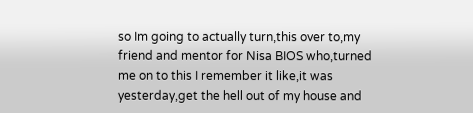so Im going to actually turn,this over to,my friend and mentor for Nisa BIOS who,turned me on to this I remember it like,it was yesterday,get the hell out of my house and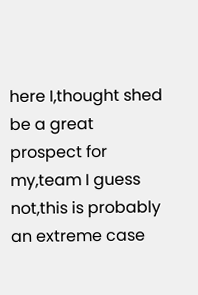here I,thought shed be a great prospect for my,team I guess not,this is probably an extreme case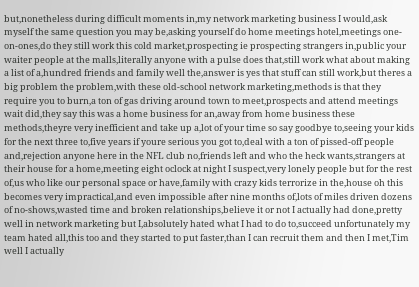but,nonetheless during difficult moments in,my network marketing business I would,ask myself the same question you may be,asking yourself do home meetings hotel,meetings one-on-ones,do they still work this cold market,prospecting ie prospecting strangers in,public your waiter people at the malls,literally anyone with a pulse does that,still work what about making a list of a,hundred friends and family well the,answer is yes that stuff can still work,but theres a big problem the problem,with these old-school network marketing,methods is that they require you to burn,a ton of gas driving around town to meet,prospects and attend meetings wait did,they say this was a home business for an,away from home business these methods,theyre very inefficient and take up a,lot of your time so say goodbye to,seeing your kids for the next three to,five years if youre serious you got to,deal with a ton of pissed-off people and,rejection anyone here in the NFL club no,friends left and who the heck wants,strangers at their house for a home,meeting eight oclock at night I suspect,very lonely people but for the rest of,us who like our personal space or have,family with crazy kids terrorize in the,house oh this becomes very impractical,and even impossible after nine months of,lots of miles driven dozens of no-shows,wasted time and broken relationships,believe it or not I actually had done,pretty well in network marketing but I,absolutely hated what I had to do to,succeed unfortunately my team hated all,this too and they started to put faster,than I can recruit them and then I met,Tim well I actually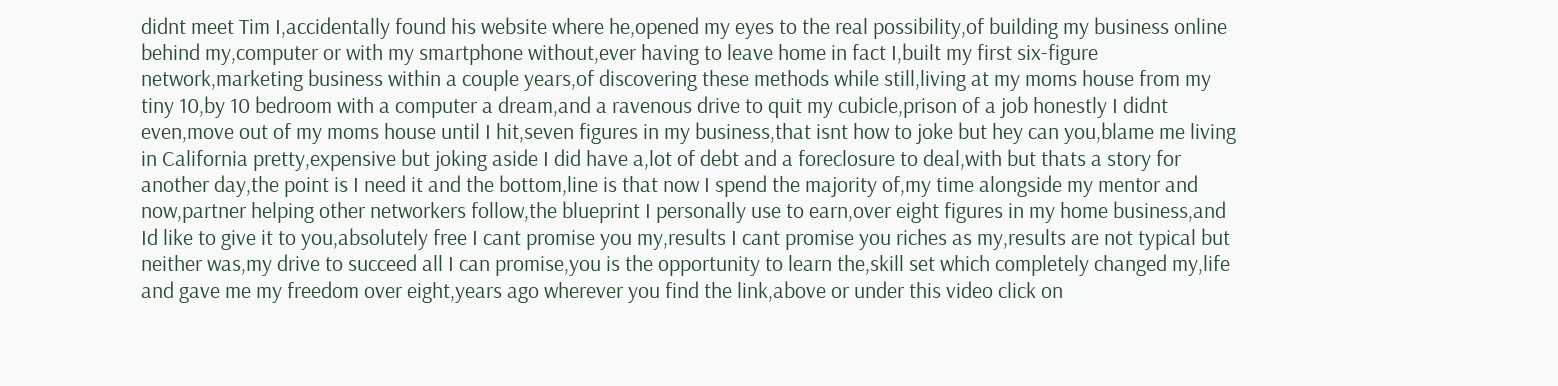didnt meet Tim I,accidentally found his website where he,opened my eyes to the real possibility,of building my business online behind my,computer or with my smartphone without,ever having to leave home in fact I,built my first six-figure network,marketing business within a couple years,of discovering these methods while still,living at my moms house from my tiny 10,by 10 bedroom with a computer a dream,and a ravenous drive to quit my cubicle,prison of a job honestly I didnt even,move out of my moms house until I hit,seven figures in my business,that isnt how to joke but hey can you,blame me living in California pretty,expensive but joking aside I did have a,lot of debt and a foreclosure to deal,with but thats a story for another day,the point is I need it and the bottom,line is that now I spend the majority of,my time alongside my mentor and now,partner helping other networkers follow,the blueprint I personally use to earn,over eight figures in my home business,and Id like to give it to you,absolutely free I cant promise you my,results I cant promise you riches as my,results are not typical but neither was,my drive to succeed all I can promise,you is the opportunity to learn the,skill set which completely changed my,life and gave me my freedom over eight,years ago wherever you find the link,above or under this video click on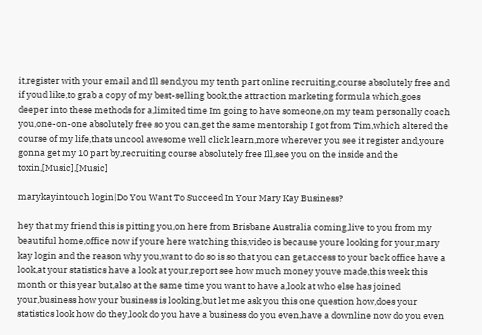it,register with your email and Ill send,you my tenth part online recruiting,course absolutely free and if youd like,to grab a copy of my best-selling book,the attraction marketing formula which,goes deeper into these methods for a,limited time Im going to have someone,on my team personally coach you,one-on-one absolutely free so you can,get the same mentorship I got from Tim,which altered the course of my life,thats uncool awesome well click learn,more wherever you see it register and,youre gonna get my 10 part by,recruiting course absolutely free Ill,see you on the inside and the toxin,[Music],[Music]

marykayintouch login|Do You Want To Succeed In Your Mary Kay Business?

hey that my friend this is pitting you,on here from Brisbane Australia coming,live to you from my beautiful home,office now if youre here watching this,video is because youre looking for your,mary kay login and the reason why you,want to do so is so that you can get,access to your back office have a look,at your statistics have a look at your,report see how much money youve made,this week this month or this year but,also at the same time you want to have a,look at who else has joined your,business how your business is looking,but let me ask you this one question how,does your statistics look how do they,look do you have a business do you even,have a downline now do you even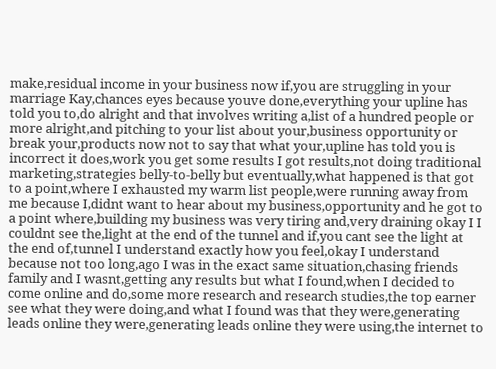make,residual income in your business now if,you are struggling in your marriage Kay,chances eyes because youve done,everything your upline has told you to,do alright and that involves writing a,list of a hundred people or more alright,and pitching to your list about your,business opportunity or break your,products now not to say that what your,upline has told you is incorrect it does,work you get some results I got results,not doing traditional marketing,strategies belly-to-belly but eventually,what happened is that got to a point,where I exhausted my warm list people,were running away from me because I,didnt want to hear about my business,opportunity and he got to a point where,building my business was very tiring and,very draining okay I I couldnt see the,light at the end of the tunnel and if,you cant see the light at the end of,tunnel I understand exactly how you feel,okay I understand because not too long,ago I was in the exact same situation,chasing friends family and I wasnt,getting any results but what I found,when I decided to come online and do,some more research and research studies,the top earner see what they were doing,and what I found was that they were,generating leads online they were,generating leads online they were using,the internet to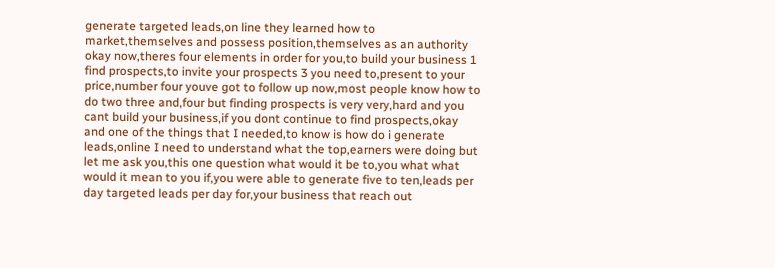generate targeted leads,on line they learned how to market,themselves and possess position,themselves as an authority okay now,theres four elements in order for you,to build your business 1 find prospects,to invite your prospects 3 you need to,present to your price,number four youve got to follow up now,most people know how to do two three and,four but finding prospects is very very,hard and you cant build your business,if you dont continue to find prospects,okay and one of the things that I needed,to know is how do i generate leads,online I need to understand what the top,earners were doing but let me ask you,this one question what would it be to,you what what would it mean to you if,you were able to generate five to ten,leads per day targeted leads per day for,your business that reach out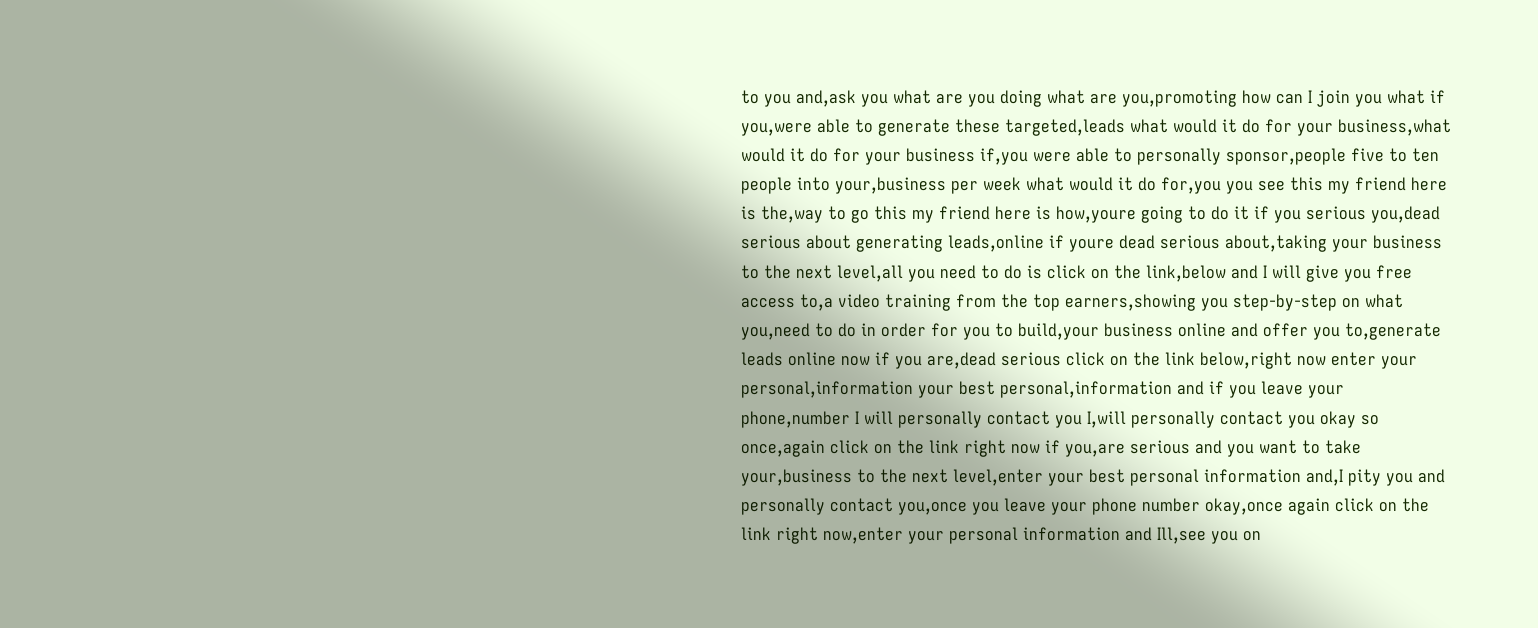to you and,ask you what are you doing what are you,promoting how can I join you what if you,were able to generate these targeted,leads what would it do for your business,what would it do for your business if,you were able to personally sponsor,people five to ten people into your,business per week what would it do for,you you see this my friend here is the,way to go this my friend here is how,youre going to do it if you serious you,dead serious about generating leads,online if youre dead serious about,taking your business to the next level,all you need to do is click on the link,below and I will give you free access to,a video training from the top earners,showing you step-by-step on what you,need to do in order for you to build,your business online and offer you to,generate leads online now if you are,dead serious click on the link below,right now enter your personal,information your best personal,information and if you leave your phone,number I will personally contact you I,will personally contact you okay so once,again click on the link right now if you,are serious and you want to take your,business to the next level,enter your best personal information and,I pity you and personally contact you,once you leave your phone number okay,once again click on the link right now,enter your personal information and Ill,see you on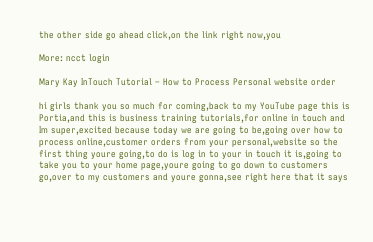the other side go ahead click,on the link right now,you

More: ncct login

Mary Kay InTouch Tutorial – How to Process Personal website order

hi girls thank you so much for coming,back to my YouTube page this is Portia,and this is business training tutorials,for online in touch and Im super,excited because today we are going to be,going over how to process online,customer orders from your personal,website so the first thing youre going,to do is log in to your in touch it is,going to take you to your home page,youre going to go down to customers go,over to my customers and youre gonna,see right here that it says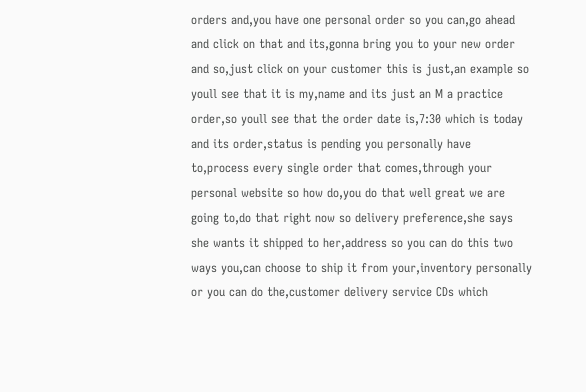orders and,you have one personal order so you can,go ahead and click on that and its,gonna bring you to your new order and so,just click on your customer this is just,an example so youll see that it is my,name and its just an M a practice order,so youll see that the order date is,7:30 which is today and its order,status is pending you personally have to,process every single order that comes,through your personal website so how do,you do that well great we are going to,do that right now so delivery preference,she says she wants it shipped to her,address so you can do this two ways you,can choose to ship it from your,inventory personally or you can do the,customer delivery service CDs which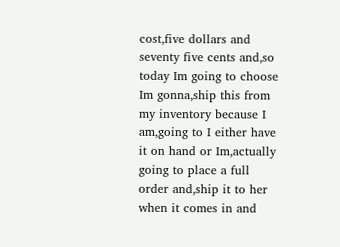cost,five dollars and seventy five cents and,so today Im going to choose Im gonna,ship this from my inventory because I am,going to I either have it on hand or Im,actually going to place a full order and,ship it to her when it comes in and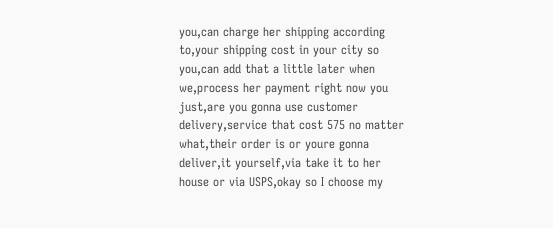you,can charge her shipping according to,your shipping cost in your city so you,can add that a little later when we,process her payment right now you just,are you gonna use customer delivery,service that cost 575 no matter what,their order is or youre gonna deliver,it yourself,via take it to her house or via USPS,okay so I choose my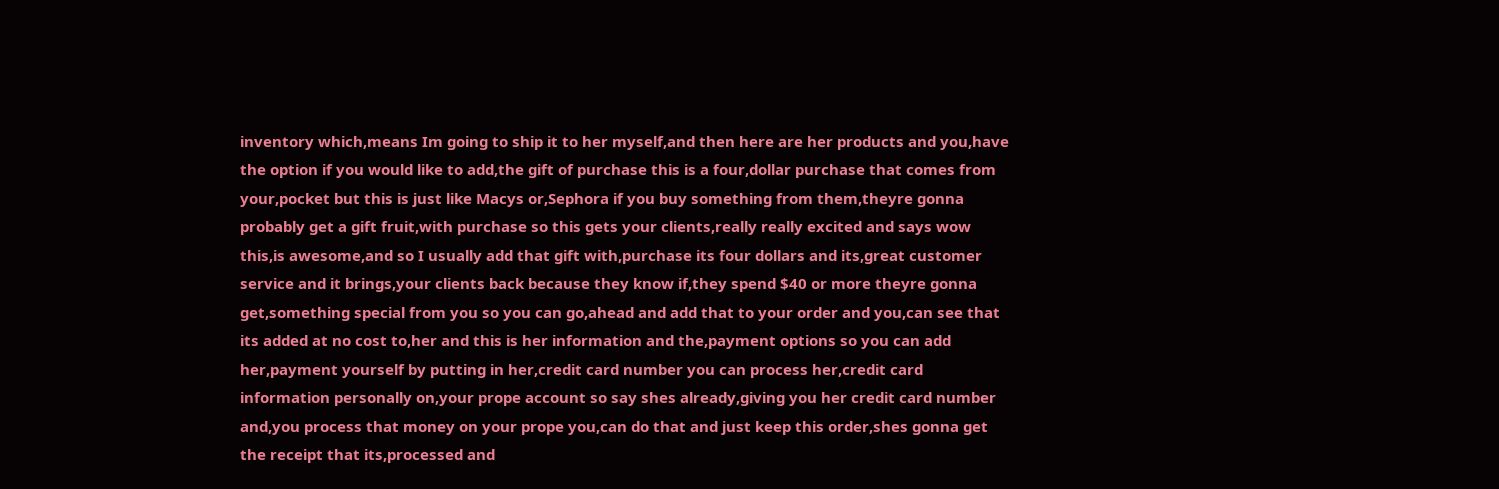inventory which,means Im going to ship it to her myself,and then here are her products and you,have the option if you would like to add,the gift of purchase this is a four,dollar purchase that comes from your,pocket but this is just like Macys or,Sephora if you buy something from them,theyre gonna probably get a gift fruit,with purchase so this gets your clients,really really excited and says wow this,is awesome,and so I usually add that gift with,purchase its four dollars and its,great customer service and it brings,your clients back because they know if,they spend $40 or more theyre gonna get,something special from you so you can go,ahead and add that to your order and you,can see that its added at no cost to,her and this is her information and the,payment options so you can add her,payment yourself by putting in her,credit card number you can process her,credit card information personally on,your prope account so say shes already,giving you her credit card number and,you process that money on your prope you,can do that and just keep this order,shes gonna get the receipt that its,processed and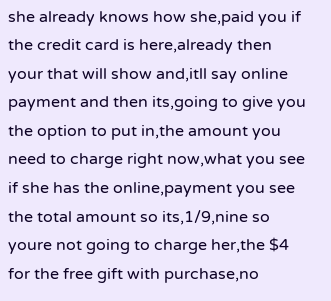she already knows how she,paid you if the credit card is here,already then your that will show and,itll say online payment and then its,going to give you the option to put in,the amount you need to charge right now,what you see if she has the online,payment you see the total amount so its,1/9,nine so youre not going to charge her,the $4 for the free gift with purchase,no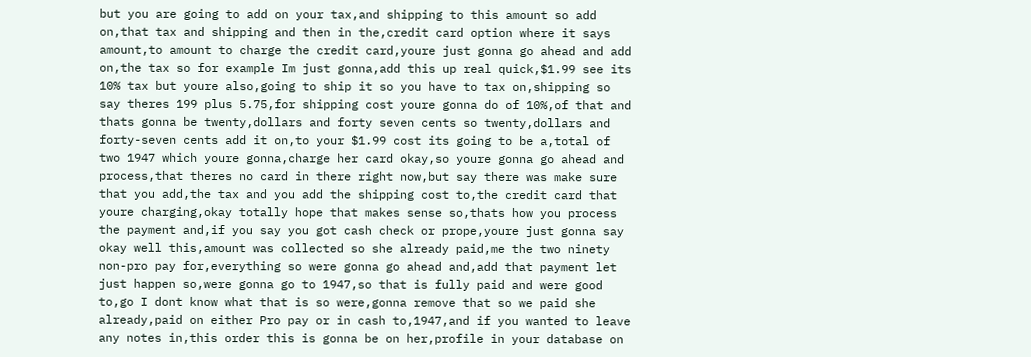but you are going to add on your tax,and shipping to this amount so add on,that tax and shipping and then in the,credit card option where it says amount,to amount to charge the credit card,youre just gonna go ahead and add on,the tax so for example Im just gonna,add this up real quick,$1.99 see its 10% tax but youre also,going to ship it so you have to tax on,shipping so say theres 199 plus 5.75,for shipping cost youre gonna do of 10%,of that and thats gonna be twenty,dollars and forty seven cents so twenty,dollars and forty-seven cents add it on,to your $1.99 cost its going to be a,total of two 1947 which youre gonna,charge her card okay,so youre gonna go ahead and process,that theres no card in there right now,but say there was make sure that you add,the tax and you add the shipping cost to,the credit card that youre charging,okay totally hope that makes sense so,thats how you process the payment and,if you say you got cash check or prope,youre just gonna say okay well this,amount was collected so she already paid,me the two ninety non-pro pay for,everything so were gonna go ahead and,add that payment let just happen so,were gonna go to 1947,so that is fully paid and were good to,go I dont know what that is so were,gonna remove that so we paid she already,paid on either Pro pay or in cash to,1947,and if you wanted to leave any notes in,this order this is gonna be on her,profile in your database on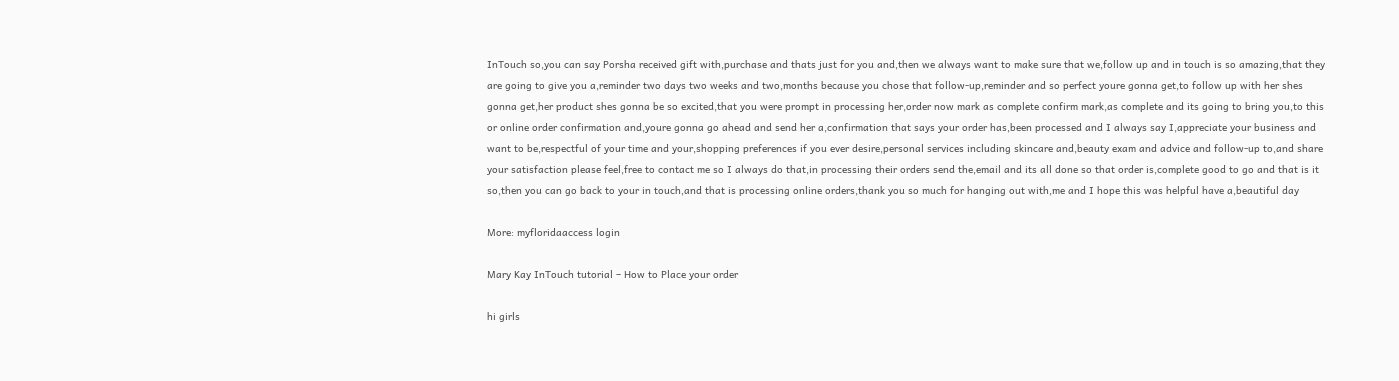InTouch so,you can say Porsha received gift with,purchase and thats just for you and,then we always want to make sure that we,follow up and in touch is so amazing,that they are going to give you a,reminder two days two weeks and two,months because you chose that follow-up,reminder and so perfect youre gonna get,to follow up with her shes gonna get,her product shes gonna be so excited,that you were prompt in processing her,order now mark as complete confirm mark,as complete and its going to bring you,to this or online order confirmation and,youre gonna go ahead and send her a,confirmation that says your order has,been processed and I always say I,appreciate your business and want to be,respectful of your time and your,shopping preferences if you ever desire,personal services including skincare and,beauty exam and advice and follow-up to,and share your satisfaction please feel,free to contact me so I always do that,in processing their orders send the,email and its all done so that order is,complete good to go and that is it so,then you can go back to your in touch,and that is processing online orders,thank you so much for hanging out with,me and I hope this was helpful have a,beautiful day

More: myfloridaaccess login

Mary Kay InTouch tutorial – How to Place your order

hi girls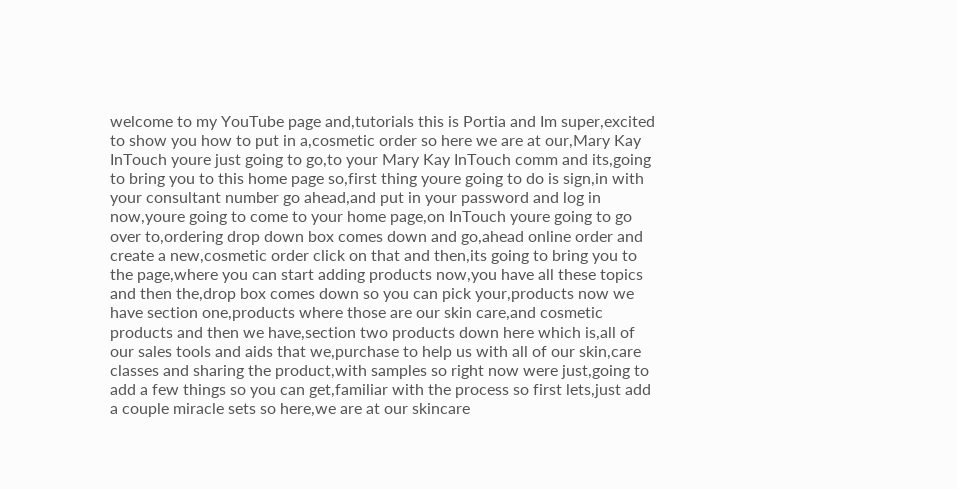welcome to my YouTube page and,tutorials this is Portia and Im super,excited to show you how to put in a,cosmetic order so here we are at our,Mary Kay InTouch youre just going to go,to your Mary Kay InTouch comm and its,going to bring you to this home page so,first thing youre going to do is sign,in with your consultant number go ahead,and put in your password and log in now,youre going to come to your home page,on InTouch youre going to go over to,ordering drop down box comes down and go,ahead online order and create a new,cosmetic order click on that and then,its going to bring you to the page,where you can start adding products now,you have all these topics and then the,drop box comes down so you can pick your,products now we have section one,products where those are our skin care,and cosmetic products and then we have,section two products down here which is,all of our sales tools and aids that we,purchase to help us with all of our skin,care classes and sharing the product,with samples so right now were just,going to add a few things so you can get,familiar with the process so first lets,just add a couple miracle sets so here,we are at our skincare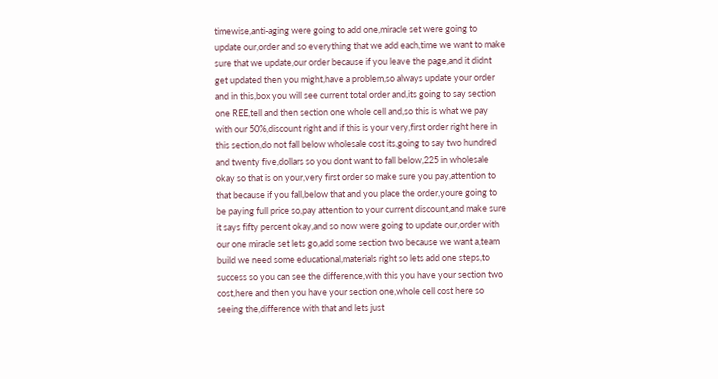timewise,anti-aging were going to add one,miracle set were going to update our,order and so everything that we add each,time we want to make sure that we update,our order because if you leave the page,and it didnt get updated then you might,have a problem,so always update your order and in this,box you will see current total order and,its going to say section one REE,tell and then section one whole cell and,so this is what we pay with our 50%,discount right and if this is your very,first order right here in this section,do not fall below wholesale cost its,going to say two hundred and twenty five,dollars so you dont want to fall below,225 in wholesale okay so that is on your,very first order so make sure you pay,attention to that because if you fall,below that and you place the order,youre going to be paying full price so,pay attention to your current discount,and make sure it says fifty percent okay,and so now were going to update our,order with our one miracle set lets go,add some section two because we want a,team build we need some educational,materials right so lets add one steps,to success so you can see the difference,with this you have your section two cost,here and then you have your section one,whole cell cost here so seeing the,difference with that and lets just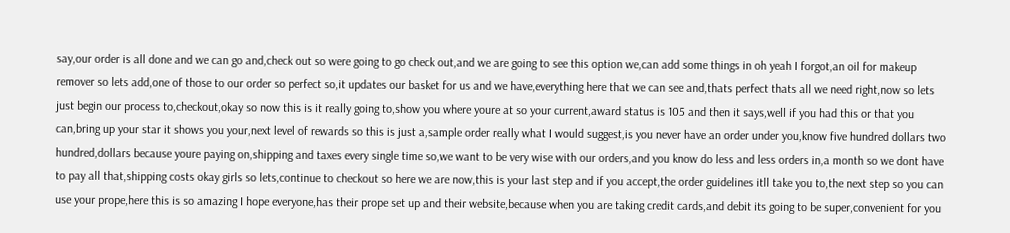say,our order is all done and we can go and,check out so were going to go check out,and we are going to see this option we,can add some things in oh yeah I forgot,an oil for makeup remover so lets add,one of those to our order so perfect so,it updates our basket for us and we have,everything here that we can see and,thats perfect thats all we need right,now so lets just begin our process to,checkout,okay so now this is it really going to,show you where youre at so your current,award status is 105 and then it says,well if you had this or that you can,bring up your star it shows you your,next level of rewards so this is just a,sample order really what I would suggest,is you never have an order under you,know five hundred dollars two hundred,dollars because youre paying on,shipping and taxes every single time so,we want to be very wise with our orders,and you know do less and less orders in,a month so we dont have to pay all that,shipping costs okay girls so lets,continue to checkout so here we are now,this is your last step and if you accept,the order guidelines itll take you to,the next step so you can use your prope,here this is so amazing I hope everyone,has their prope set up and their website,because when you are taking credit cards,and debit its going to be super,convenient for you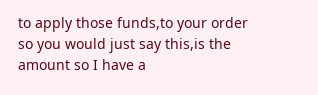to apply those funds,to your order so you would just say this,is the amount so I have a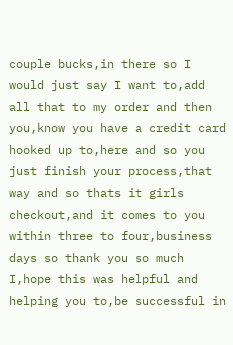couple bucks,in there so I would just say I want to,add all that to my order and then you,know you have a credit card hooked up to,here and so you just finish your process,that way and so thats it girls checkout,and it comes to you within three to four,business days so thank you so much I,hope this was helpful and helping you to,be successful in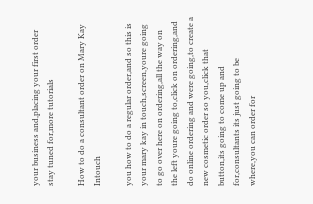your business and,placing your first order stay tuned for,more tutorials

How to do a consultant order on Mary Kay Intouch

you how to do a regular order,and so this is your mary kay in touch,screen,youre going to go over here on ordering,all the way on the left youre going to,click on ordering,and do online ordering and were going,to create a new cosmetic order so you,click that button,its going to come up and for,consultants its just going to be where,you can order for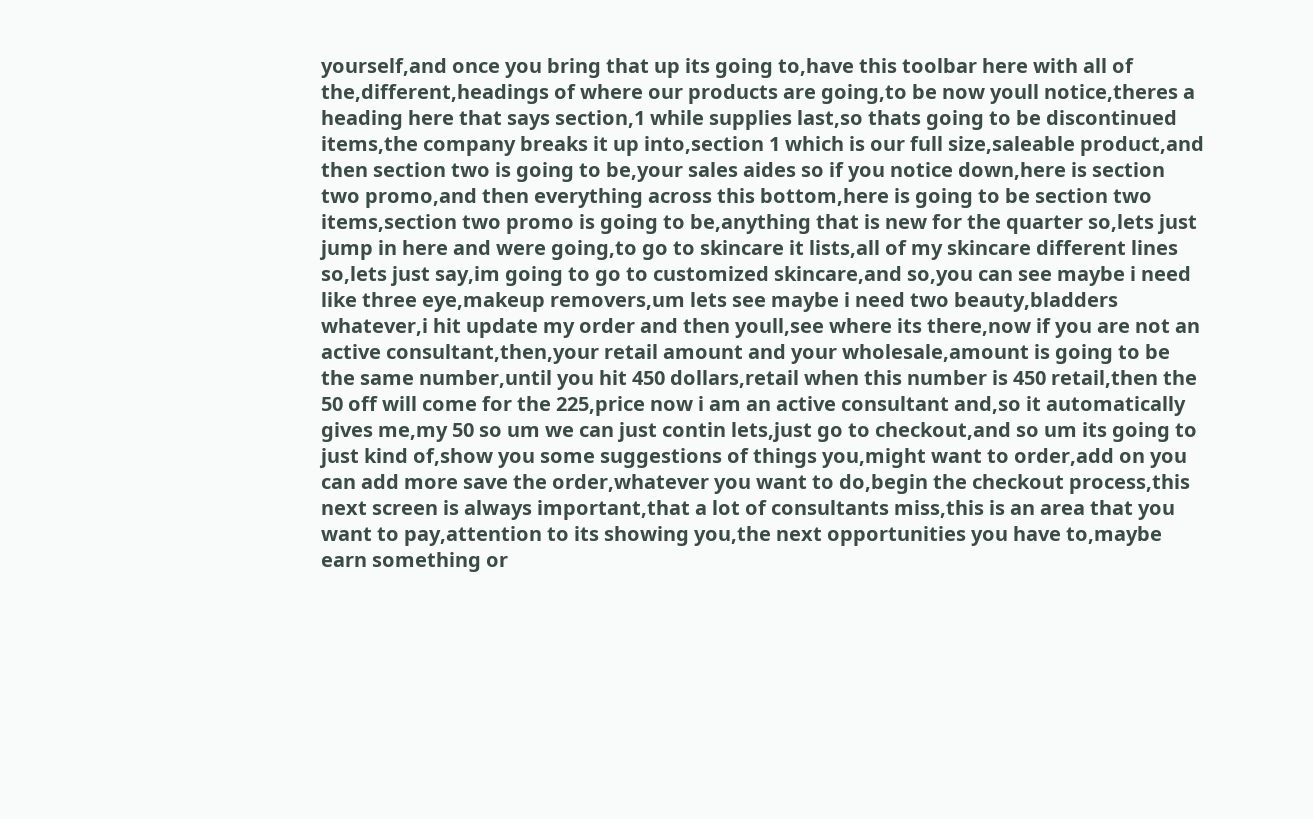yourself,and once you bring that up its going to,have this toolbar here with all of the,different,headings of where our products are going,to be now youll notice,theres a heading here that says section,1 while supplies last,so thats going to be discontinued items,the company breaks it up into,section 1 which is our full size,saleable product,and then section two is going to be,your sales aides so if you notice down,here is section two promo,and then everything across this bottom,here is going to be section two items,section two promo is going to be,anything that is new for the quarter so,lets just jump in here and were going,to go to skincare it lists,all of my skincare different lines so,lets just say,im going to go to customized skincare,and so,you can see maybe i need like three eye,makeup removers,um lets see maybe i need two beauty,bladders whatever,i hit update my order and then youll,see where its there,now if you are not an active consultant,then,your retail amount and your wholesale,amount is going to be the same number,until you hit 450 dollars,retail when this number is 450 retail,then the 50 off will come for the 225,price now i am an active consultant and,so it automatically gives me,my 50 so um we can just contin lets,just go to checkout,and so um its going to just kind of,show you some suggestions of things you,might want to order,add on you can add more save the order,whatever you want to do,begin the checkout process,this next screen is always important,that a lot of consultants miss,this is an area that you want to pay,attention to its showing you,the next opportunities you have to,maybe earn something or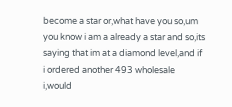become a star or,what have you so,um you know i am a already a star and so,its saying that im at a diamond level,and if i ordered another 493 wholesale i,would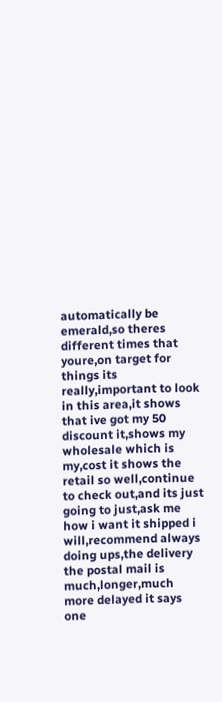automatically be emerald,so theres different times that youre,on target for things its really,important to look in this area,it shows that ive got my 50 discount it,shows my wholesale which is my,cost it shows the retail so well,continue to check out,and its just going to just,ask me how i want it shipped i will,recommend always doing ups,the delivery the postal mail is much,longer,much more delayed it says one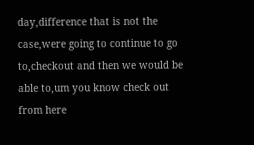day,difference that is not the case,were going to continue to go to,checkout and then we would be able to,um you know check out from here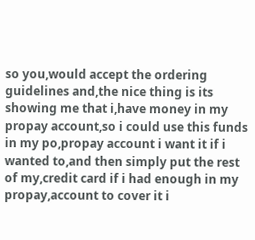so you,would accept the ordering guidelines and,the nice thing is its showing me that i,have money in my propay account,so i could use this funds in my po,propay account i want it if i wanted to,and then simply put the rest of my,credit card if i had enough in my propay,account to cover it i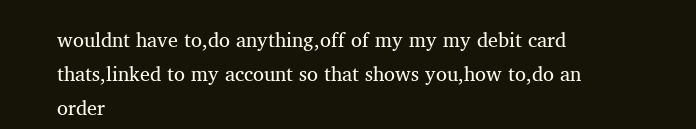wouldnt have to,do anything,off of my my my debit card thats,linked to my account so that shows you,how to,do an order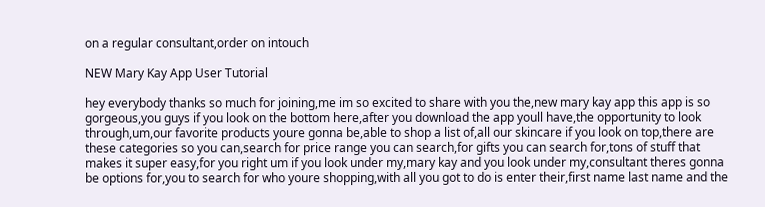on a regular consultant,order on intouch

NEW Mary Kay App User Tutorial

hey everybody thanks so much for joining,me im so excited to share with you the,new mary kay app this app is so gorgeous,you guys if you look on the bottom here,after you download the app youll have,the opportunity to look through,um,our favorite products youre gonna be,able to shop a list of,all our skincare if you look on top,there are these categories so you can,search for price range you can search,for gifts you can search for,tons of stuff that makes it super easy,for you right um if you look under my,mary kay and you look under my,consultant theres gonna be options for,you to search for who youre shopping,with all you got to do is enter their,first name last name and the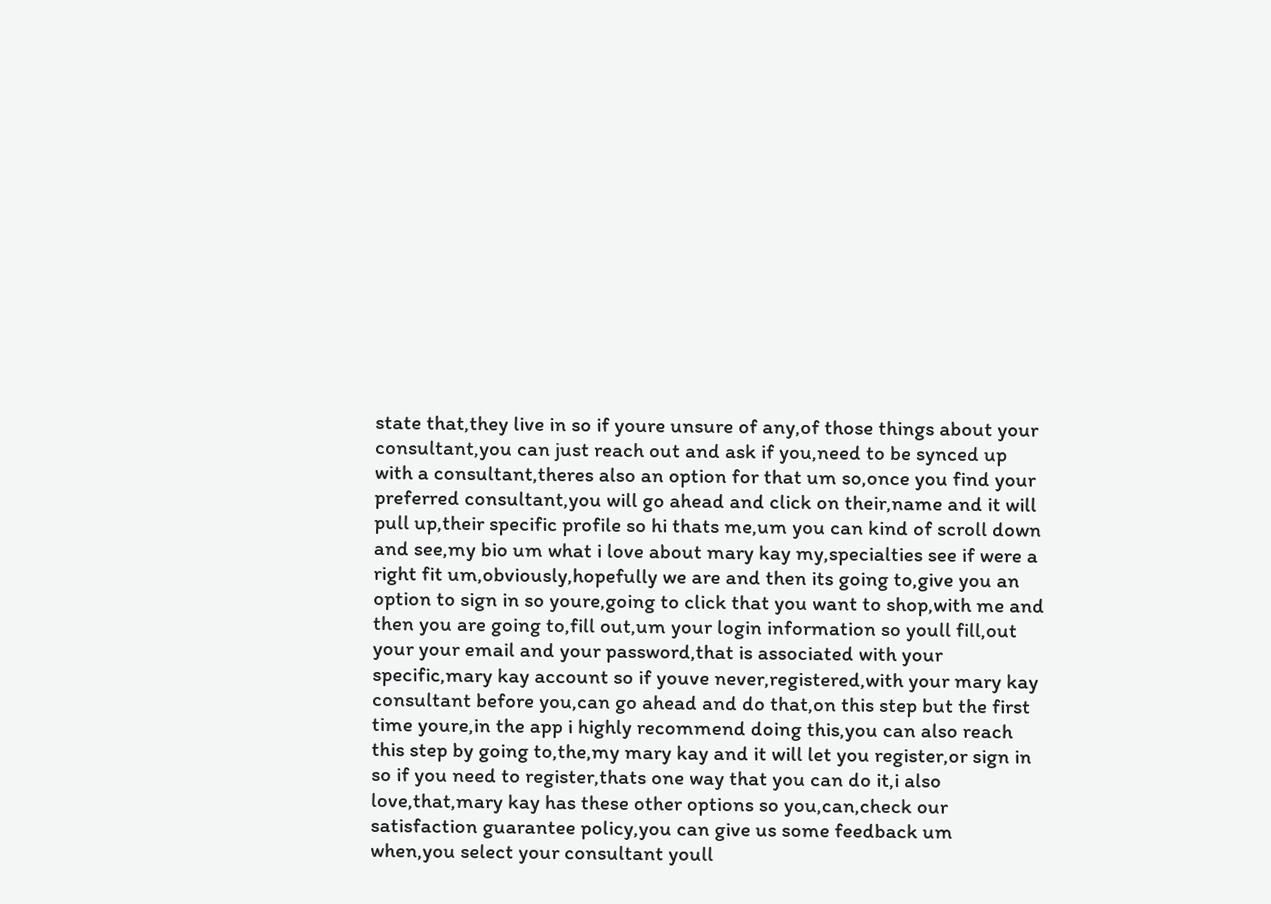state that,they live in so if youre unsure of any,of those things about your consultant,you can just reach out and ask if you,need to be synced up with a consultant,theres also an option for that um so,once you find your preferred consultant,you will go ahead and click on their,name and it will pull up,their specific profile so hi thats me,um you can kind of scroll down and see,my bio um what i love about mary kay my,specialties see if were a right fit um,obviously,hopefully we are and then its going to,give you an option to sign in so youre,going to click that you want to shop,with me and then you are going to,fill out,um your login information so youll fill,out your your email and your password,that is associated with your specific,mary kay account so if youve never,registered,with your mary kay consultant before you,can go ahead and do that,on this step but the first time youre,in the app i highly recommend doing this,you can also reach this step by going to,the,my mary kay and it will let you register,or sign in so if you need to register,thats one way that you can do it,i also love,that,mary kay has these other options so you,can,check our satisfaction guarantee policy,you can give us some feedback um when,you select your consultant youll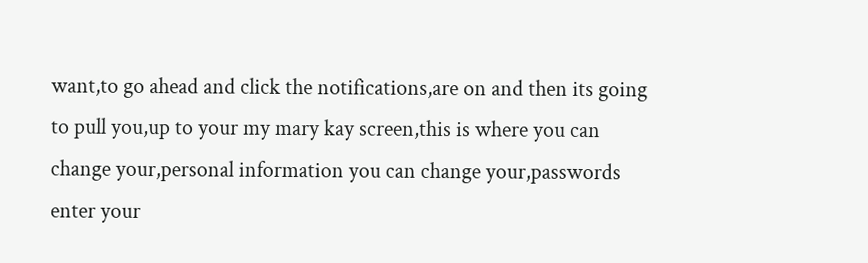want,to go ahead and click the notifications,are on and then its going to pull you,up to your my mary kay screen,this is where you can change your,personal information you can change your,passwords enter your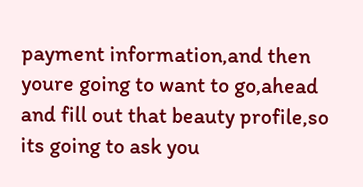payment information,and then youre going to want to go,ahead and fill out that beauty profile,so its going to ask you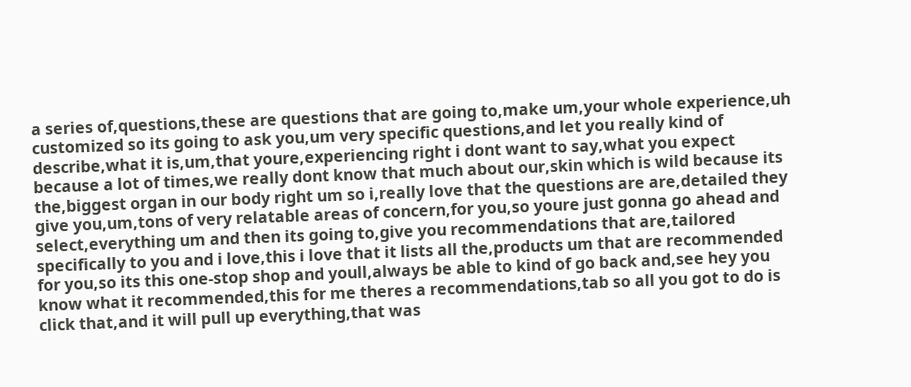a series of,questions,these are questions that are going to,make um,your whole experience,uh customized so its going to ask you,um very specific questions,and let you really kind of describe,what it is,um,that youre,experiencing right i dont want to say,what you expect because a lot of times,we really dont know that much about our,skin which is wild because its the,biggest organ in our body right um so i,really love that the questions are are,detailed they give you,um,tons of very relatable areas of concern,for you,so youre just gonna go ahead and select,everything um and then its going to,give you recommendations that are,tailored specifically to you and i love,this i love that it lists all the,products um that are recommended for you,so its this one-stop shop and youll,always be able to kind of go back and,see hey you know what it recommended,this for me theres a recommendations,tab so all you got to do is click that,and it will pull up everything,that was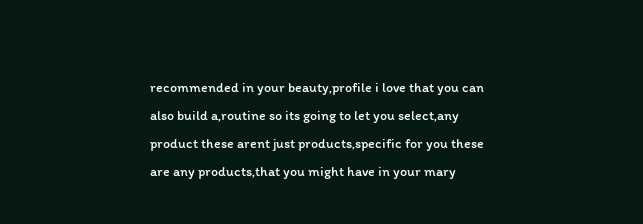recommended in your beauty,profile i love that you can also build a,routine so its going to let you select,any product these arent just products,specific for you these are any products,that you might have in your mary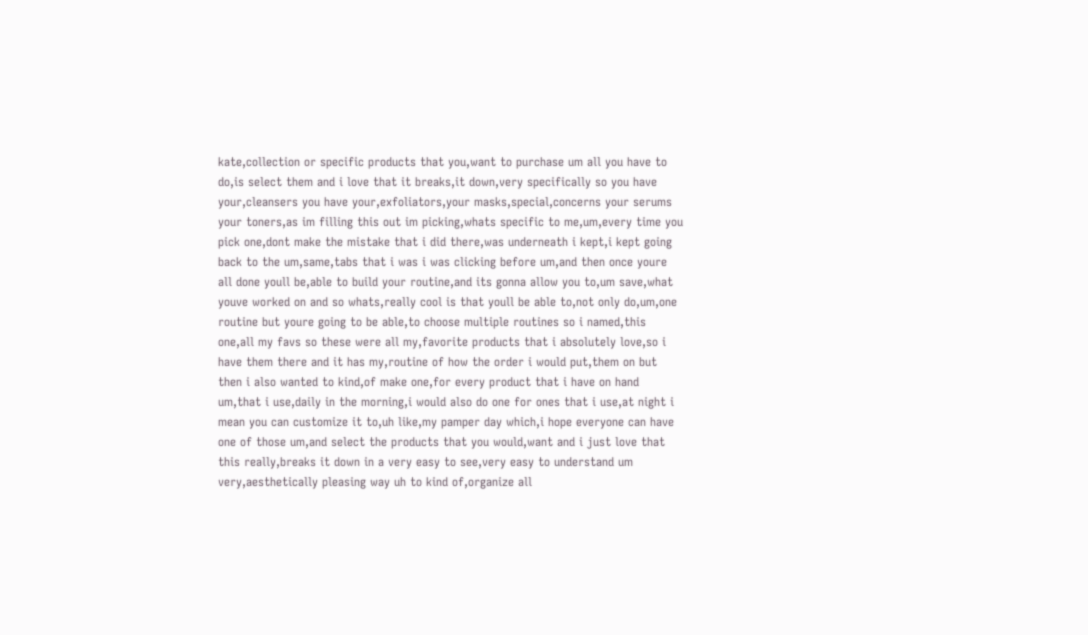kate,collection or specific products that you,want to purchase um all you have to do,is select them and i love that it breaks,it down,very specifically so you have your,cleansers you have your,exfoliators,your masks,special,concerns your serums your toners,as im filling this out im picking,whats specific to me,um,every time you pick one,dont make the mistake that i did there,was underneath i kept,i kept going back to the um,same,tabs that i was i was clicking before um,and then once youre all done youll be,able to build your routine,and its gonna allow you to,um save,what youve worked on and so whats,really cool is that youll be able to,not only do,um,one routine but youre going to be able,to choose multiple routines so i named,this one,all my favs so these were all my,favorite products that i absolutely love,so i have them there and it has my,routine of how the order i would put,them on but then i also wanted to kind,of make one,for every product that i have on hand um,that i use,daily in the morning,i would also do one for ones that i use,at night i mean you can customize it to,uh like,my pamper day which,i hope everyone can have one of those um,and select the products that you would,want and i just love that this really,breaks it down in a very easy to see,very easy to understand um very,aesthetically pleasing way uh to kind of,organize all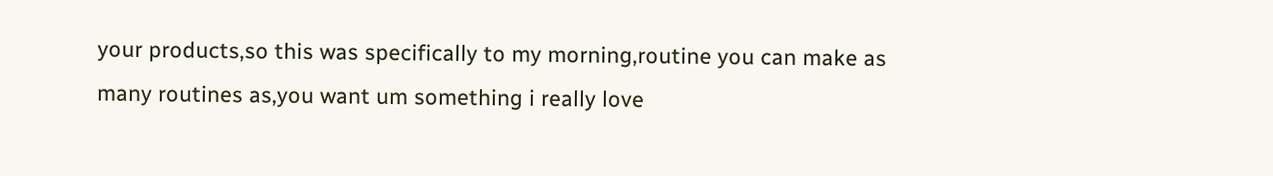your products,so this was specifically to my morning,routine you can make as many routines as,you want um something i really love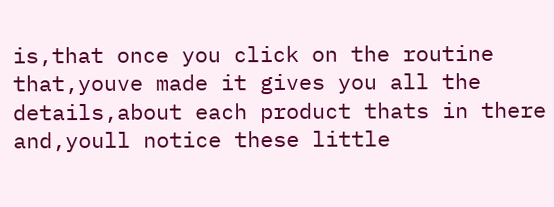is,that once you click on the routine that,youve made it gives you all the details,about each product thats in there and,youll notice these little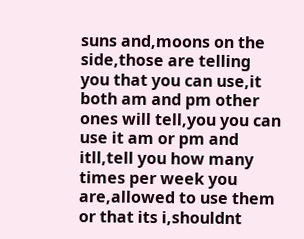suns and,moons on the side,those are telling you that you can use,it both am and pm other ones will tell,you you can use it am or pm and itll,tell you how many times per week you are,allowed to use them or that its i,shouldnt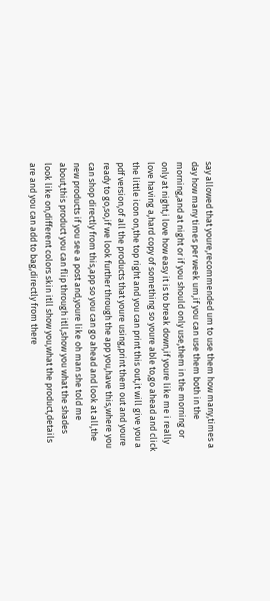say allowed that youre,recommended um to use them how many,times a day how many times per week um,if you can use them both in the morning,and at night or if you should only use,them in the morning or only at night,i love how easy it is to break down,if youre like me i really love having a,hard copy of something so youre able to,go ahead and click the little icon on,the top right and you can print this out,it will give you a pdf version,of all the products that youre using,print them out and youre ready to go,so,if we look further through the app you,have this,where you can shop directly from this,app so you can go ahead and look at all,the new products if you see a post and,youre like oh man she told me about,this product you can flip through itll,show you what the shades look like on,different colors skin itll show you,what the product,details are and you can add to bag,directly from there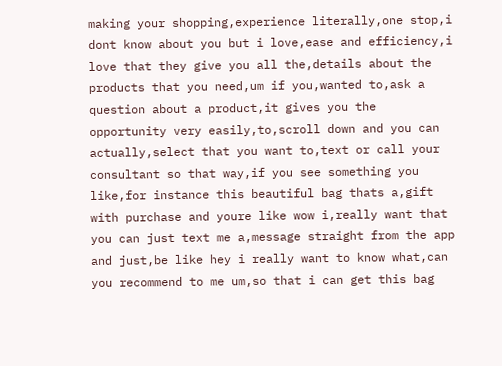making your shopping,experience literally,one stop,i dont know about you but i love,ease and efficiency,i love that they give you all the,details about the products that you need,um if you,wanted to,ask a question about a product,it gives you the opportunity very easily,to,scroll down and you can actually,select that you want to,text or call your consultant so that way,if you see something you like,for instance this beautiful bag thats a,gift with purchase and youre like wow i,really want that you can just text me a,message straight from the app and just,be like hey i really want to know what,can you recommend to me um,so that i can get this bag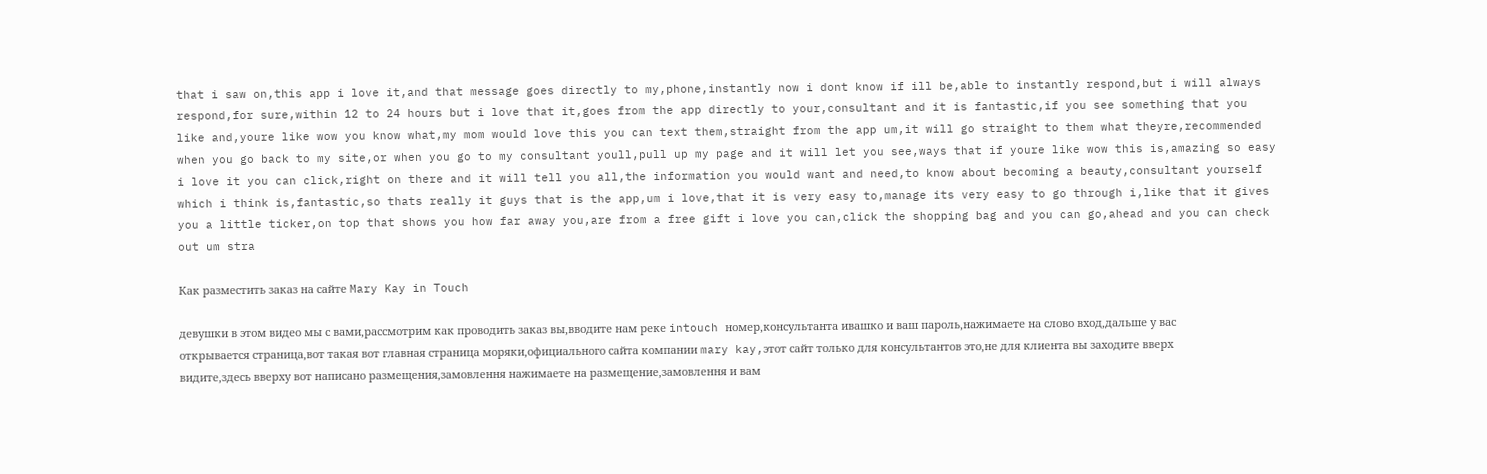that i saw on,this app i love it,and that message goes directly to my,phone,instantly now i dont know if ill be,able to instantly respond,but i will always respond,for sure,within 12 to 24 hours but i love that it,goes from the app directly to your,consultant and it is fantastic,if you see something that you like and,youre like wow you know what,my mom would love this you can text them,straight from the app um,it will go straight to them what theyre,recommended when you go back to my site,or when you go to my consultant youll,pull up my page and it will let you see,ways that if youre like wow this is,amazing so easy i love it you can click,right on there and it will tell you all,the information you would want and need,to know about becoming a beauty,consultant yourself which i think is,fantastic,so thats really it guys that is the app,um i love,that it is very easy to,manage its very easy to go through i,like that it gives you a little ticker,on top that shows you how far away you,are from a free gift i love you can,click the shopping bag and you can go,ahead and you can check out um stra

Как разместить заказ на сайте Mary Kay in Touch

девушки в этом видео мы с вами,рассмотрим как проводить заказ вы,вводите нам реке intouch номер,консультанта ивашко и ваш пароль,нажимаете на слово вход,дальше у вас открывается страница,вот такая вот главная страница моряки,официального сайта компании mary kay,этот сайт только для консультантов это,не для клиента вы заходите вверх видите,здесь вверху вот написано размещения,замовлення нажимаете на размещение,замовлення и вам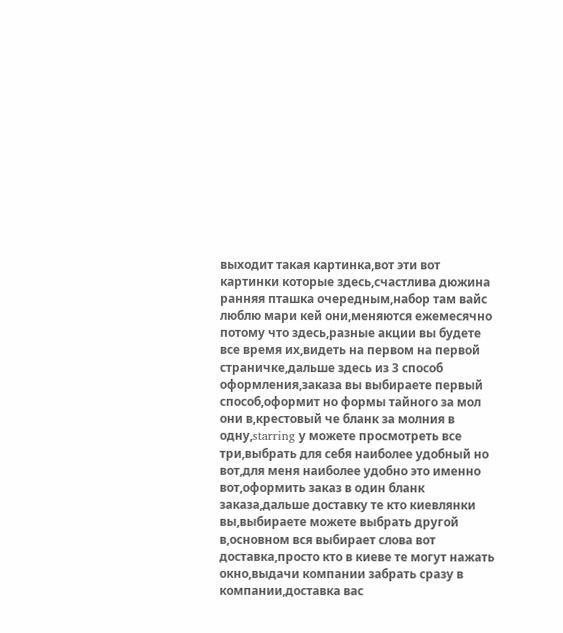выходит такая картинка,вот эти вот картинки которые здесь,счастлива дюжина ранняя пташка очередным,набор там вайс люблю мари кей они,меняются ежемесячно потому что здесь,разные акции вы будете все время их,видеть на первом на первой страничке,дальше здесь из 3 способ оформления,заказа вы выбираете первый способ,оформит но формы тайного за мол они в,крестовый че бланк за молния в одну,starring у можете просмотреть все три,выбрать для себя наиболее удобный но вот,для меня наиболее удобно это именно вот,оформить заказ в один бланк заказа,дальше доставку те кто киевлянки вы,выбираете можете выбрать другой в,основном вся выбирает слова вот доставка,просто кто в киеве те могут нажать окно,выдачи компании забрать сразу в компании,доставка вас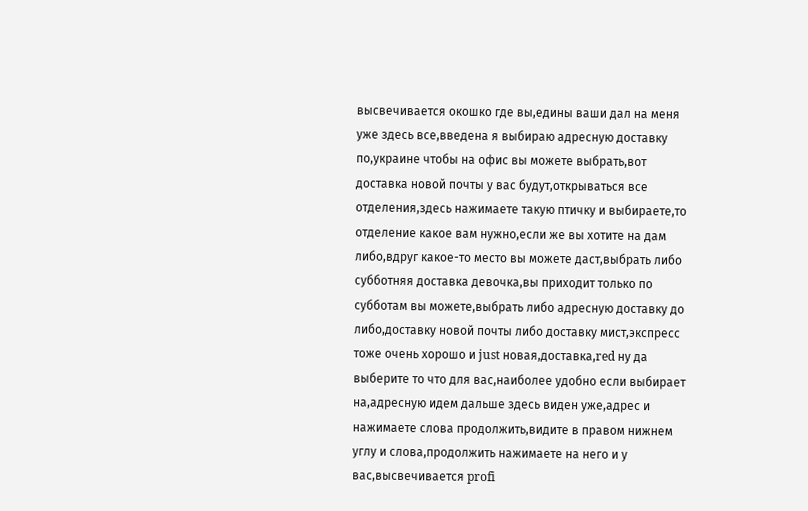высвечивается окошко где вы,едины ваши дал на меня уже здесь все,введена я выбираю адресную доставку по,украине чтобы на офис вы можете выбрать,вот доставка новой почты у вас будут,открываться все отделения,здесь нажимаете такую птичку и выбираете,то отделение какое вам нужно,если же вы хотите на дам либо,вдруг какое-то место вы можете даст,выбрать либо субботняя доставка девочка,вы приходит только по субботам вы можете,выбрать либо адресную доставку до либо,доставку новой почты либо доставку мист,экспресс тоже очень хорошо и just новая,доставка,red ну да выберите то что для вас,наиболее удобно если выбирает на,адресную идем дальше здесь виден уже,адрес и нажимаете слова продолжить,видите в правом нижнем углу и слова,продолжить нажимаете на него и у вас,высвечивается profi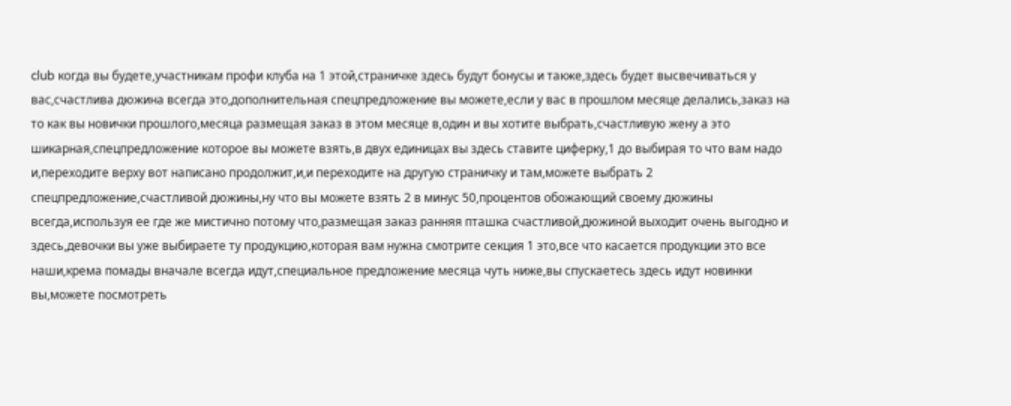club когда вы будете,участникам профи клуба на 1 этой,страничке здесь будут бонусы и также,здесь будет высвечиваться у вас,счастлива дюжина всегда это,дополнительная спецпредложение вы можете,если у вас в прошлом месяце делались,заказ на то как вы новички прошлого,месяца размещая заказ в этом месяце в,один и вы хотите выбрать,счастливую жену а это шикарная,спецпредложение которое вы можете взять,в двух единицах вы здесь ставите циферку,1 до выбирая то что вам надо и,переходите верху вот написано продолжит,и,и переходите на другую страничку и там,можете выбрать 2 спецпредложение,счастливой дюжины,ну что вы можете взять 2 в минус 50,процентов обожающий своему дюжины всегда,используя ее где же мистично потому что,размещая заказ ранняя пташка счастливой,дюжиной выходит очень выгодно и здесь,девочки вы уже выбираете ту продукцию,которая вам нужна смотрите секция 1 это,все что касается продукции это все наши,крема помады вначале всегда идут,специальное предложение месяца чуть ниже,вы спускаетесь здесь идут новинки вы,можете посмотреть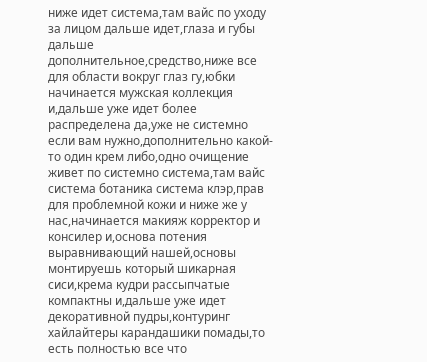ниже идет система,там вайс по уходу за лицом дальше идет,глаза и губы дальше дополнительное,средство,ниже все для области вокруг глаз гу,юбки начинается мужская коллекция и,дальше уже идет более распределена да,уже не системно если вам нужно,дополнительно какой-то один крем либо,одно очищение живет по системно система,там вайс система ботаника система клэр,прав для проблемной кожи и ниже же у нас,начинается макияж корректор и консилер и,основа потения выравнивающий нашей,основы монтируешь который шикарная сиси,крема кудри рассыпчатые компактны и,дальше уже идет декоративной пудры,контуринг хайлайтеры карандашики помады,то есть полностью все что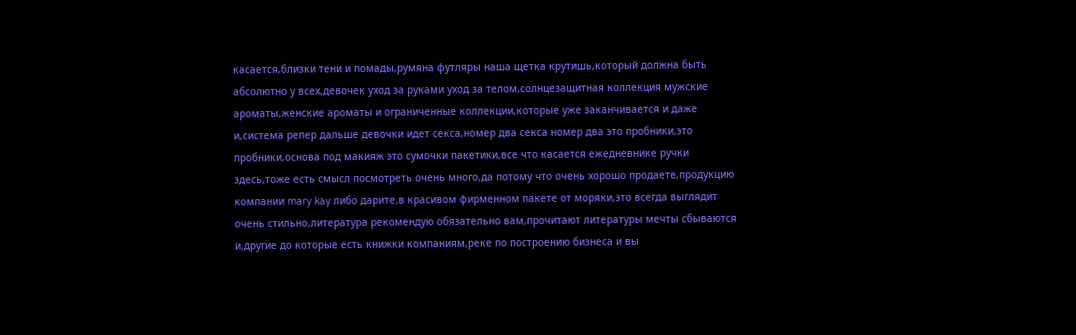касается,близки тени и помады,румяна футляры наша щетка крутишь,который должна быть абсолютно у всех,девочек уход за руками уход за телом,солнцезащитная коллекция мужские ароматы,женские ароматы и ограниченные коллекции,которые уже заканчивается и даже и,система репер дальше девочки идет секса,номер два секса номер два это пробники,это пробники,основа под макияж это сумочки пакетики,все что касается ежедневнике ручки здесь,тоже есть смысл посмотреть очень много,да потому что очень хорошо продаете,продукцию компании mary kay либо дарите,в красивом фирменном пакете от моряки,это всегда выглядит очень стильно,литература рекомендую обязательно вам,прочитают литературы мечты сбываются и,другие до которые есть книжки компаниям,реке по построению бизнеса и вы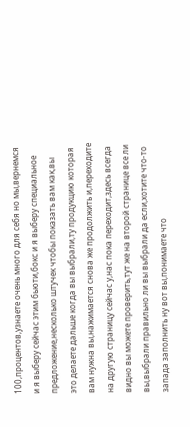100,процентов,узнаете очень много для себя но мы,вернемся и я выберу сейчас этим бьюти,бокс и я выберу специальное предложение,несколько штучек чтобы показать вам как,вы это делаете дальше когда вы выбрали,ту продукцию которая вам нужна вы,нажимается снова же продолжить и,переходите на другую страницу сейчас у,нас пока переходит,здесь всегда видно вы можете проверить,тут же на второй странице все ли вы,выбрали правильно ли вы выбрали да если,хотите что-то запада заполнить ну вот вы,понимаете что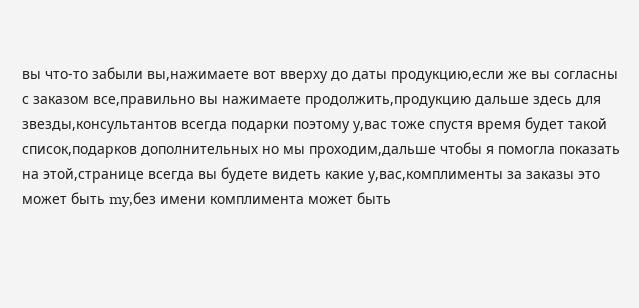вы что-то забыли вы,нажимаете вот вверху до даты продукцию,если же вы согласны с заказом все,правильно вы нажимаете продолжить,продукцию дальше здесь для звезды,консультантов всегда подарки поэтому у,вас тоже спустя время будет такой список,подарков дополнительных но мы проходим,дальше чтобы я помогла показать на этой,странице всегда вы будете видеть какие у,вас,комплименты за заказы это может быть my,без имени комплимента может быть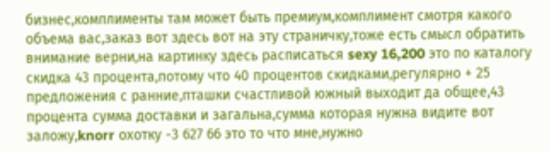бизнес,комплименты там может быть премиум,комплимент смотря какого объема вас,заказ вот здесь вот на эту страничку,тоже есть смысл обратить внимание верни,на картинку здесь расписаться sexy 16,200 это по каталогу скидка 43 процента,потому что 40 процентов скидками,регулярно + 25 предложения с ранние,пташки счастливой южный выходит да общее,43 процента сумма доставки и загальна,сумма которая нужна видите вот заложу,knorr охотку -3 627 66 это то что мне,нужно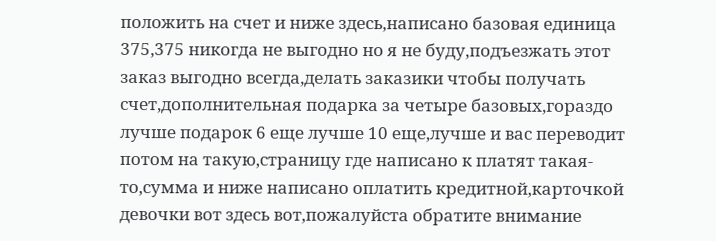положить на счет и ниже здесь,написано базовая единица 375,375 никогда не выгодно но я не буду,подъезжать этот заказ выгодно всегда,делать заказики чтобы получать счет,дополнительная подарка за четыре базовых,гораздо лучше подарок 6 еще лучше 10 еще,лучше и вас переводит потом на такую,страницу где написано к платят такая-то,сумма и ниже написано оплатить кредитной,карточкой девочки вот здесь вот,пожалуйста обратите внимание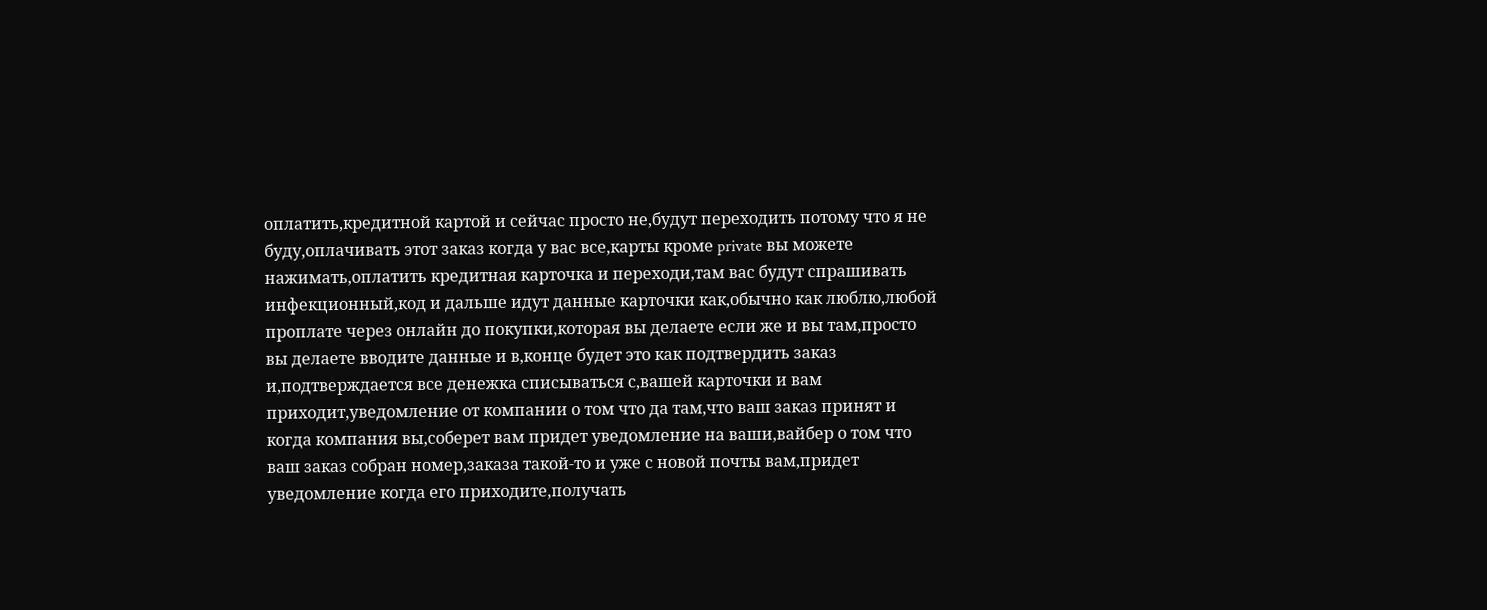оплатить,кредитной картой и сейчас просто не,будут переходить потому что я не буду,оплачивать этот заказ когда у вас все,карты кроме private вы можете нажимать,оплатить кредитная карточка и переходи,там вас будут спрашивать инфекционный,код и дальше идут данные карточки как,обычно как люблю,любой проплате через онлайн до покупки,которая вы делаете если же и вы там,просто вы делаете вводите данные и в,конце будет это как подтвердить заказ и,подтверждается все денежка списываться с,вашей карточки и вам приходит,уведомление от компании о том что да там,что ваш заказ принят и когда компания вы,соберет вам придет уведомление на ваши,вайбер о том что ваш заказ собран номер,заказа такой-то и уже с новой почты вам,придет уведомление когда его приходите,получать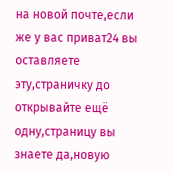на новой почте,если же у вас приват24 вы оставляете эту,страничку до открывайте ещё одну,страницу вы знаете да,новую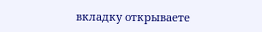вкладку открываете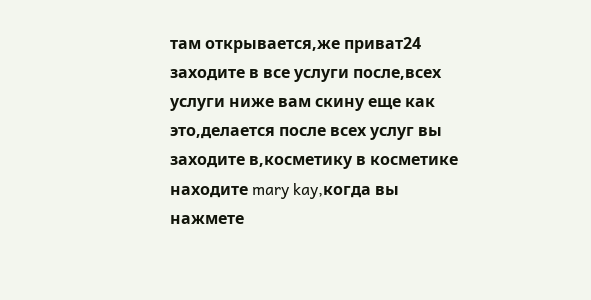там открывается,же приват24 заходите в все услуги после,всех услуги ниже вам скину еще как это,делается после всех услуг вы заходите в,косметику в косметике находите mary kay,когда вы нажмете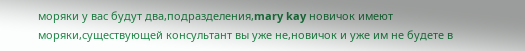моряки у вас будут два,подразделения,mary kay новичок имеют моряки,существующей консультант вы уже не,новичок и уже им не будете в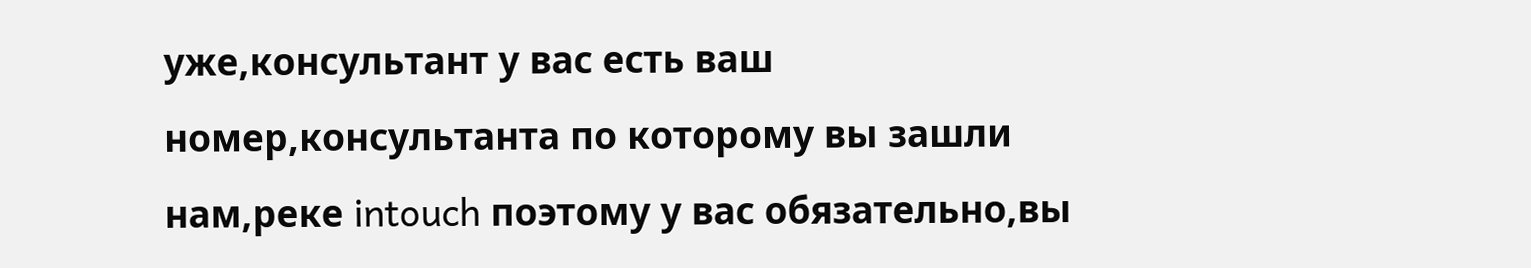уже,консультант у вас есть ваш номер,консультанта по которому вы зашли нам,реке intouch поэтому у вас обязательно,вы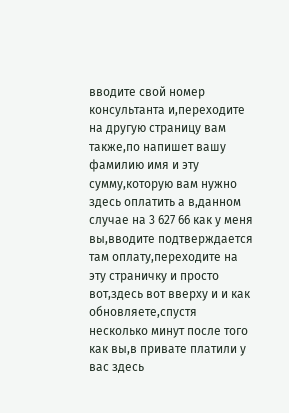вводите свой номер консультанта и,переходите на другую страницу вам также,по напишет вашу фамилию имя и эту сумму,которую вам нужно здесь оплатить а в,данном случае на 3 627 66 как у меня вы,вводите подтверждается там оплату,переходите на эту страничку и просто вот,здесь вот вверху и и как обновляете,спустя несколько минут после того как вы,в привате платили у вас здесь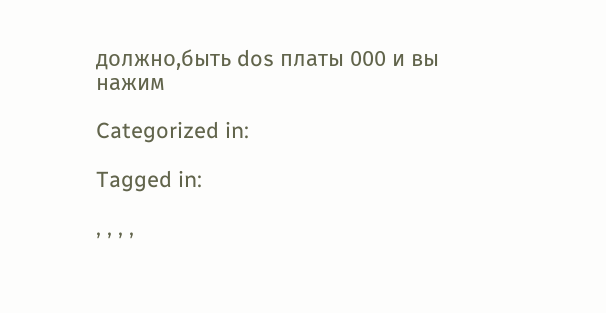должно,быть dos платы 000 и вы нажим

Categorized in:

Tagged in:

, , , ,